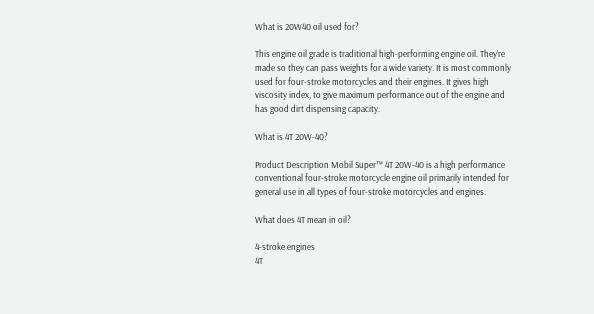What is 20W40 oil used for?

This engine oil grade is traditional high-performing engine oil. They’re made so they can pass weights for a wide variety. It is most commonly used for four-stroke motorcycles and their engines. It gives high viscosity index, to give maximum performance out of the engine and has good dirt dispensing capacity.

What is 4T 20W-40?

Product Description Mobil Super™ 4T 20W-40 is a high performance conventional four-stroke motorcycle engine oil primarily intended for general use in all types of four-stroke motorcycles and engines.

What does 4T mean in oil?

4-stroke engines
4T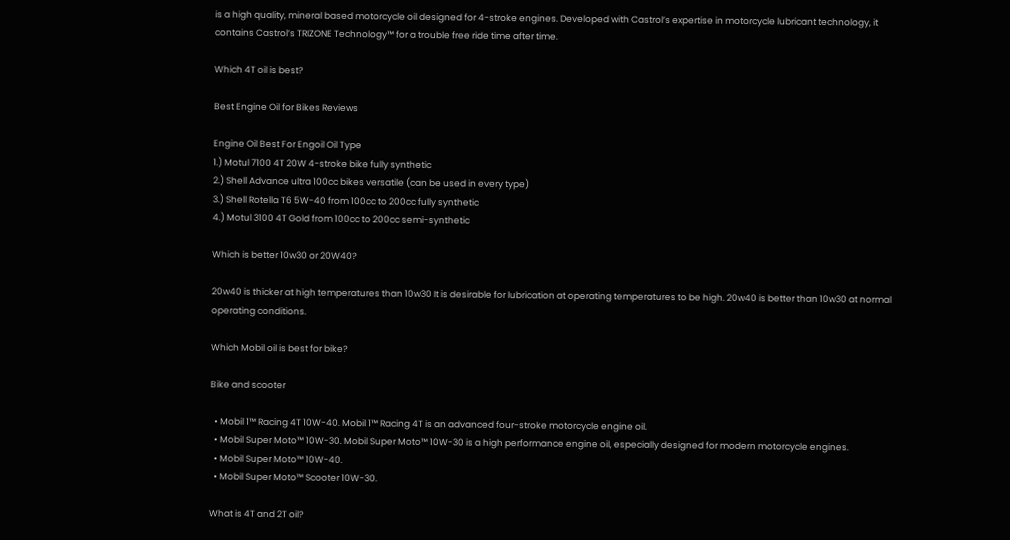is a high quality, mineral based motorcycle oil designed for 4-stroke engines. Developed with Castrol’s expertise in motorcycle lubricant technology, it contains Castrol’s TRIZONE Technology™ for a trouble free ride time after time.

Which 4T oil is best?

Best Engine Oil for Bikes Reviews

Engine Oil Best For Engoil Oil Type
1.) Motul 7100 4T 20W 4-stroke bike fully synthetic
2.) Shell Advance ultra 100cc bikes versatile (can be used in every type)
3.) Shell Rotella T6 5W-40 from 100cc to 200cc fully synthetic
4.) Motul 3100 4T Gold from 100cc to 200cc semi-synthetic

Which is better 10w30 or 20W40?

20w40 is thicker at high temperatures than 10w30 It is desirable for lubrication at operating temperatures to be high. 20w40 is better than 10w30 at normal operating conditions.

Which Mobil oil is best for bike?

Bike and scooter

  • Mobil 1™ Racing 4T 10W-40. Mobil 1™ Racing 4T is an advanced four-stroke motorcycle engine oil.
  • Mobil Super Moto™ 10W-30. Mobil Super Moto™ 10W-30 is a high performance engine oil, especially designed for modern motorcycle engines.
  • Mobil Super Moto™ 10W-40.
  • Mobil Super Moto™ Scooter 10W-30.

What is 4T and 2T oil?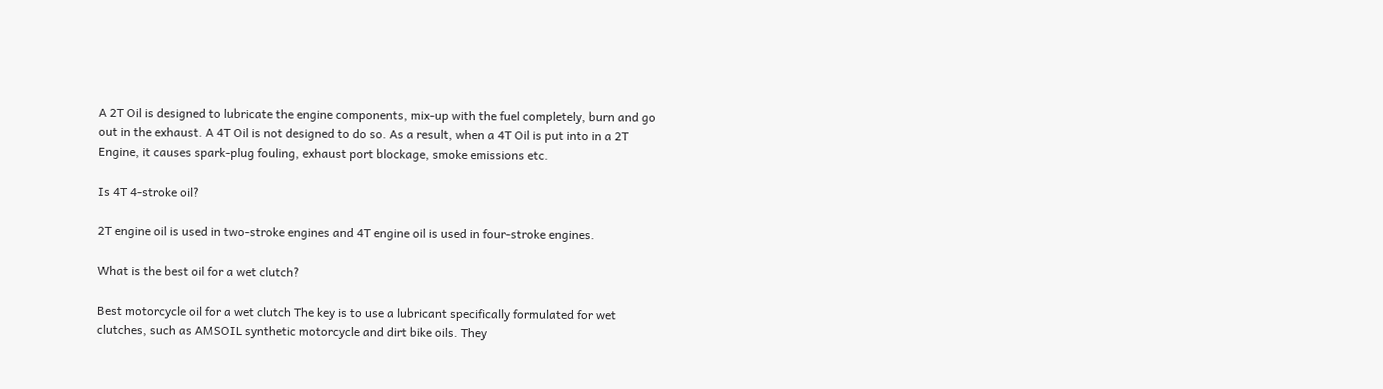A 2T Oil is designed to lubricate the engine components, mix-up with the fuel completely, burn and go out in the exhaust. A 4T Oil is not designed to do so. As a result, when a 4T Oil is put into in a 2T Engine, it causes spark-plug fouling, exhaust port blockage, smoke emissions etc.

Is 4T 4-stroke oil?

2T engine oil is used in two-stroke engines and 4T engine oil is used in four-stroke engines.

What is the best oil for a wet clutch?

Best motorcycle oil for a wet clutch The key is to use a lubricant specifically formulated for wet clutches, such as AMSOIL synthetic motorcycle and dirt bike oils. They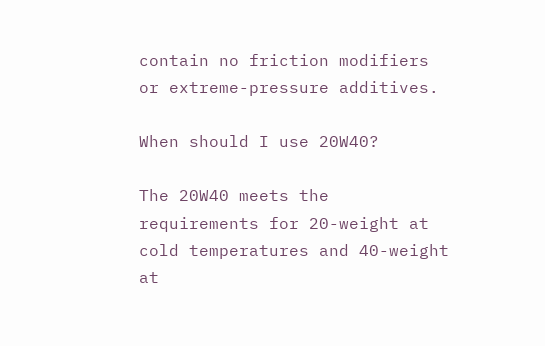contain no friction modifiers or extreme-pressure additives.

When should I use 20W40?

The 20W40 meets the requirements for 20-weight at cold temperatures and 40-weight at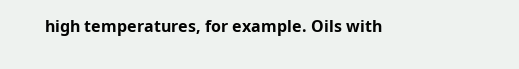high temperatures, for example. Oils with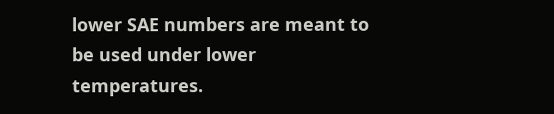lower SAE numbers are meant to be used under lower temperatures.